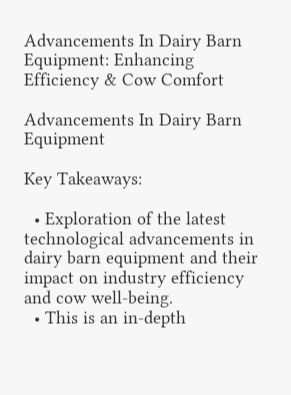Advancements In Dairy Barn Equipment: Enhancing Efficiency & Cow Comfort

Advancements In Dairy Barn Equipment

Key Takeaways:

  • Exploration of the latest technological advancements in dairy barn equipment and their impact on industry efficiency and cow well-being.
  • This is an in-depth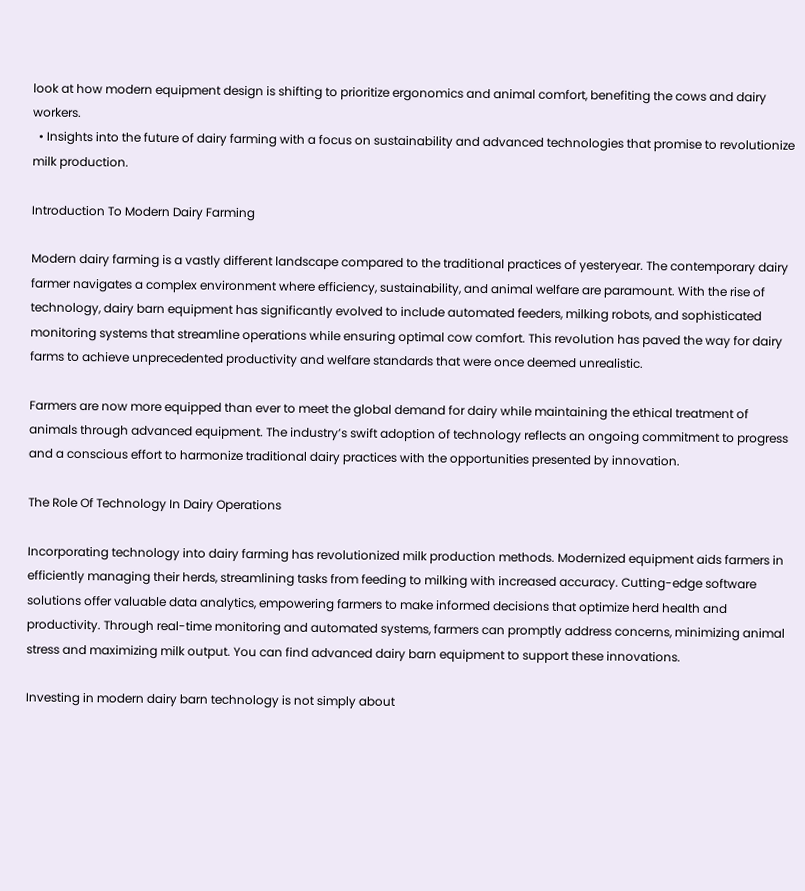look at how modern equipment design is shifting to prioritize ergonomics and animal comfort, benefiting the cows and dairy workers.
  • Insights into the future of dairy farming with a focus on sustainability and advanced technologies that promise to revolutionize milk production.

Introduction To Modern Dairy Farming

Modern dairy farming is a vastly different landscape compared to the traditional practices of yesteryear. The contemporary dairy farmer navigates a complex environment where efficiency, sustainability, and animal welfare are paramount. With the rise of technology, dairy barn equipment has significantly evolved to include automated feeders, milking robots, and sophisticated monitoring systems that streamline operations while ensuring optimal cow comfort. This revolution has paved the way for dairy farms to achieve unprecedented productivity and welfare standards that were once deemed unrealistic.

Farmers are now more equipped than ever to meet the global demand for dairy while maintaining the ethical treatment of animals through advanced equipment. The industry’s swift adoption of technology reflects an ongoing commitment to progress and a conscious effort to harmonize traditional dairy practices with the opportunities presented by innovation.

The Role Of Technology In Dairy Operations

Incorporating technology into dairy farming has revolutionized milk production methods. Modernized equipment aids farmers in efficiently managing their herds, streamlining tasks from feeding to milking with increased accuracy. Cutting-edge software solutions offer valuable data analytics, empowering farmers to make informed decisions that optimize herd health and productivity. Through real-time monitoring and automated systems, farmers can promptly address concerns, minimizing animal stress and maximizing milk output. You can find advanced dairy barn equipment to support these innovations.

Investing in modern dairy barn technology is not simply about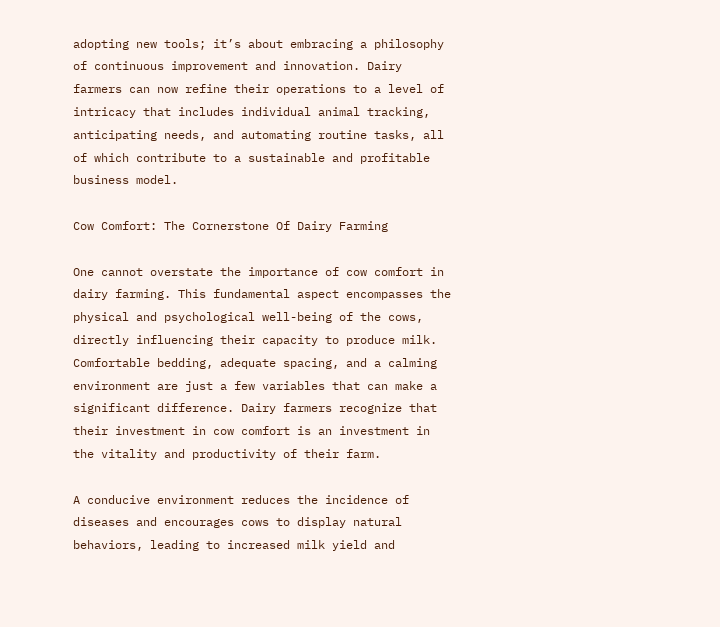adopting new tools; it’s about embracing a philosophy of continuous improvement and innovation. Dairy farmers can now refine their operations to a level of intricacy that includes individual animal tracking, anticipating needs, and automating routine tasks, all of which contribute to a sustainable and profitable business model.

Cow Comfort: The Cornerstone Of Dairy Farming

One cannot overstate the importance of cow comfort in dairy farming. This fundamental aspect encompasses the physical and psychological well-being of the cows, directly influencing their capacity to produce milk. Comfortable bedding, adequate spacing, and a calming environment are just a few variables that can make a significant difference. Dairy farmers recognize that their investment in cow comfort is an investment in the vitality and productivity of their farm.

A conducive environment reduces the incidence of diseases and encourages cows to display natural behaviors, leading to increased milk yield and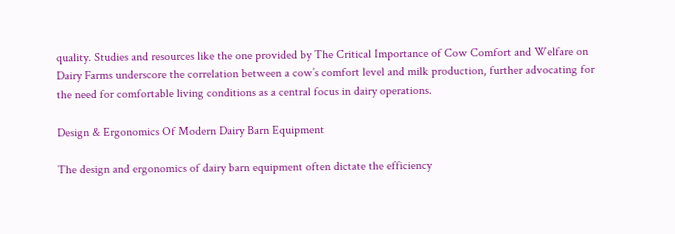quality. Studies and resources like the one provided by The Critical Importance of Cow Comfort and Welfare on Dairy Farms underscore the correlation between a cow’s comfort level and milk production, further advocating for the need for comfortable living conditions as a central focus in dairy operations.

Design & Ergonomics Of Modern Dairy Barn Equipment

The design and ergonomics of dairy barn equipment often dictate the efficiency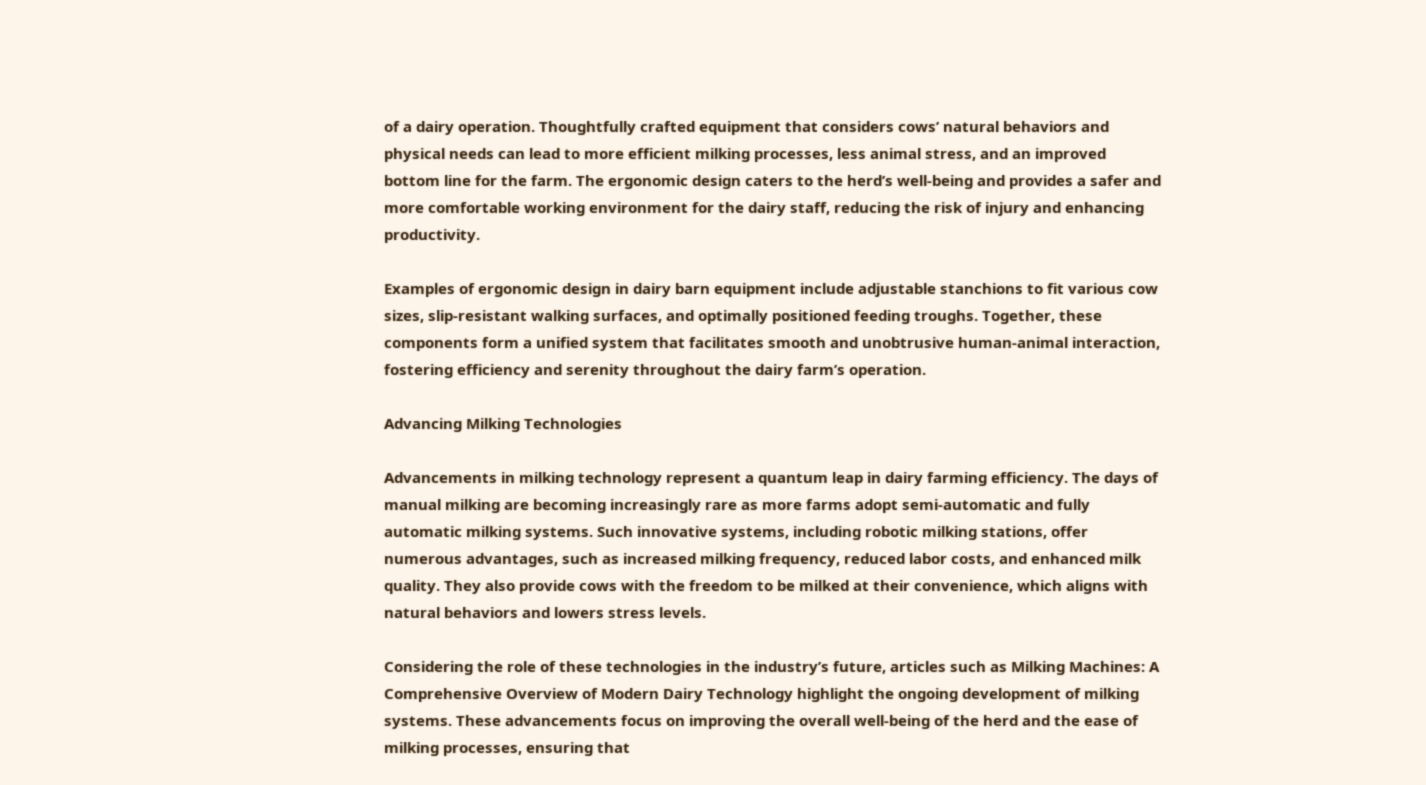of a dairy operation. Thoughtfully crafted equipment that considers cows’ natural behaviors and physical needs can lead to more efficient milking processes, less animal stress, and an improved bottom line for the farm. The ergonomic design caters to the herd’s well-being and provides a safer and more comfortable working environment for the dairy staff, reducing the risk of injury and enhancing productivity.

Examples of ergonomic design in dairy barn equipment include adjustable stanchions to fit various cow sizes, slip-resistant walking surfaces, and optimally positioned feeding troughs. Together, these components form a unified system that facilitates smooth and unobtrusive human-animal interaction, fostering efficiency and serenity throughout the dairy farm’s operation.

Advancing Milking Technologies

Advancements in milking technology represent a quantum leap in dairy farming efficiency. The days of manual milking are becoming increasingly rare as more farms adopt semi-automatic and fully automatic milking systems. Such innovative systems, including robotic milking stations, offer numerous advantages, such as increased milking frequency, reduced labor costs, and enhanced milk quality. They also provide cows with the freedom to be milked at their convenience, which aligns with natural behaviors and lowers stress levels.

Considering the role of these technologies in the industry’s future, articles such as Milking Machines: A Comprehensive Overview of Modern Dairy Technology highlight the ongoing development of milking systems. These advancements focus on improving the overall well-being of the herd and the ease of milking processes, ensuring that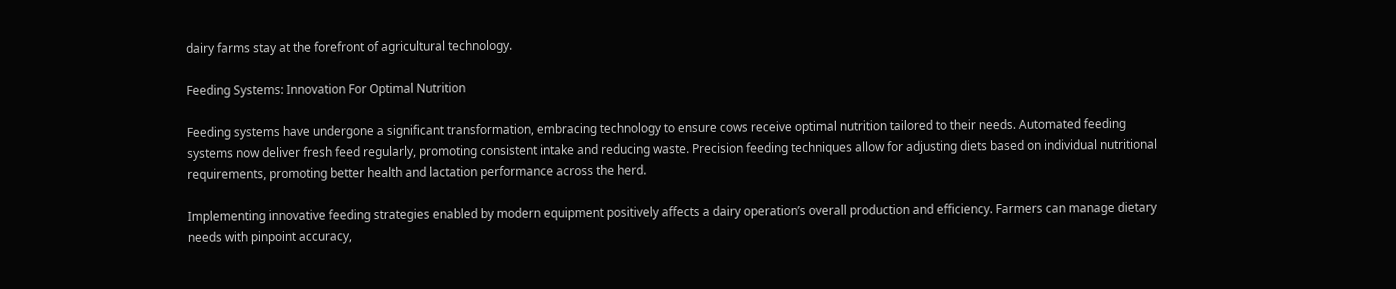dairy farms stay at the forefront of agricultural technology.

Feeding Systems: Innovation For Optimal Nutrition

Feeding systems have undergone a significant transformation, embracing technology to ensure cows receive optimal nutrition tailored to their needs. Automated feeding systems now deliver fresh feed regularly, promoting consistent intake and reducing waste. Precision feeding techniques allow for adjusting diets based on individual nutritional requirements, promoting better health and lactation performance across the herd.

Implementing innovative feeding strategies enabled by modern equipment positively affects a dairy operation’s overall production and efficiency. Farmers can manage dietary needs with pinpoint accuracy,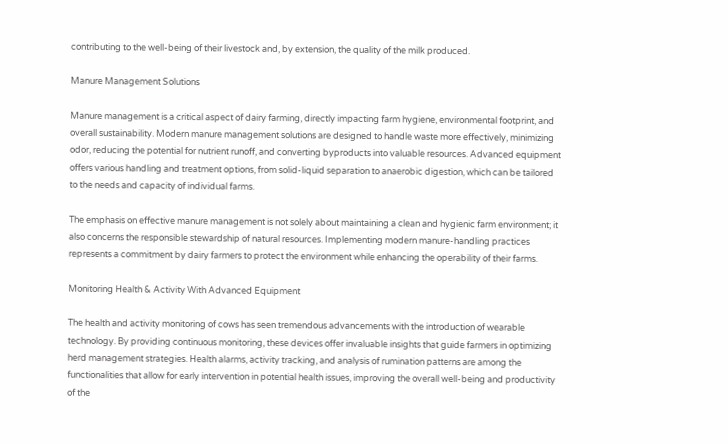contributing to the well-being of their livestock and, by extension, the quality of the milk produced.

Manure Management Solutions

Manure management is a critical aspect of dairy farming, directly impacting farm hygiene, environmental footprint, and overall sustainability. Modern manure management solutions are designed to handle waste more effectively, minimizing odor, reducing the potential for nutrient runoff, and converting byproducts into valuable resources. Advanced equipment offers various handling and treatment options, from solid-liquid separation to anaerobic digestion, which can be tailored to the needs and capacity of individual farms.

The emphasis on effective manure management is not solely about maintaining a clean and hygienic farm environment; it also concerns the responsible stewardship of natural resources. Implementing modern manure-handling practices represents a commitment by dairy farmers to protect the environment while enhancing the operability of their farms.

Monitoring Health & Activity With Advanced Equipment

The health and activity monitoring of cows has seen tremendous advancements with the introduction of wearable technology. By providing continuous monitoring, these devices offer invaluable insights that guide farmers in optimizing herd management strategies. Health alarms, activity tracking, and analysis of rumination patterns are among the functionalities that allow for early intervention in potential health issues, improving the overall well-being and productivity of the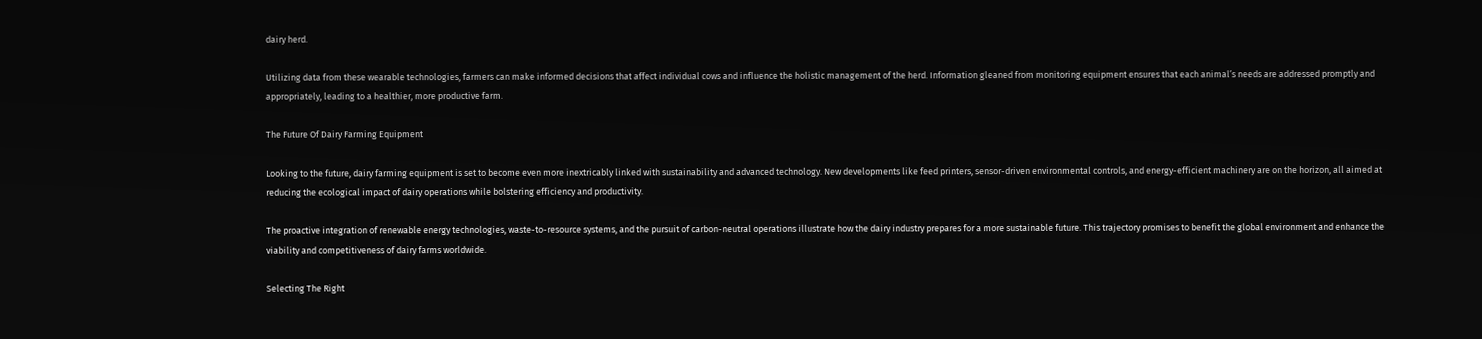dairy herd.

Utilizing data from these wearable technologies, farmers can make informed decisions that affect individual cows and influence the holistic management of the herd. Information gleaned from monitoring equipment ensures that each animal’s needs are addressed promptly and appropriately, leading to a healthier, more productive farm.

The Future Of Dairy Farming Equipment

Looking to the future, dairy farming equipment is set to become even more inextricably linked with sustainability and advanced technology. New developments like feed printers, sensor-driven environmental controls, and energy-efficient machinery are on the horizon, all aimed at reducing the ecological impact of dairy operations while bolstering efficiency and productivity.

The proactive integration of renewable energy technologies, waste-to-resource systems, and the pursuit of carbon-neutral operations illustrate how the dairy industry prepares for a more sustainable future. This trajectory promises to benefit the global environment and enhance the viability and competitiveness of dairy farms worldwide.

Selecting The Right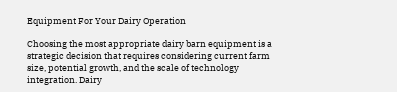Equipment For Your Dairy Operation

Choosing the most appropriate dairy barn equipment is a strategic decision that requires considering current farm size, potential growth, and the scale of technology integration. Dairy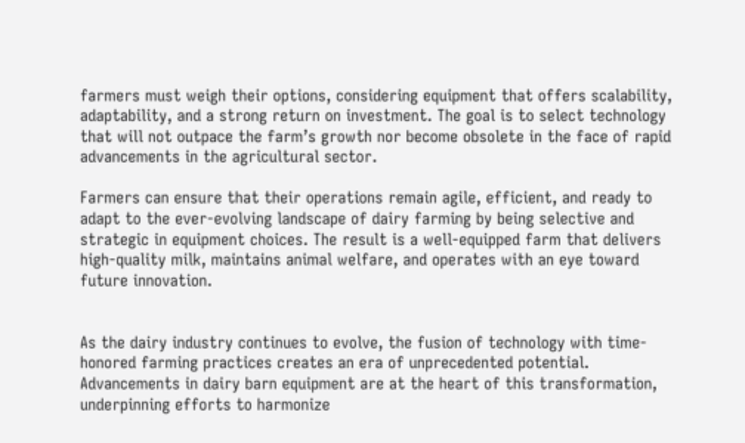farmers must weigh their options, considering equipment that offers scalability, adaptability, and a strong return on investment. The goal is to select technology that will not outpace the farm’s growth nor become obsolete in the face of rapid advancements in the agricultural sector.

Farmers can ensure that their operations remain agile, efficient, and ready to adapt to the ever-evolving landscape of dairy farming by being selective and strategic in equipment choices. The result is a well-equipped farm that delivers high-quality milk, maintains animal welfare, and operates with an eye toward future innovation.


As the dairy industry continues to evolve, the fusion of technology with time-honored farming practices creates an era of unprecedented potential. Advancements in dairy barn equipment are at the heart of this transformation, underpinning efforts to harmonize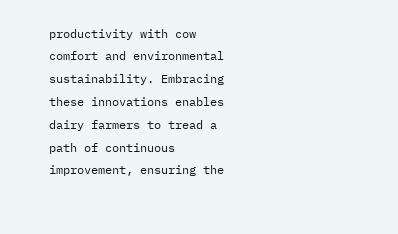productivity with cow comfort and environmental sustainability. Embracing these innovations enables dairy farmers to tread a path of continuous improvement, ensuring the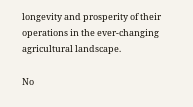longevity and prosperity of their operations in the ever-changing agricultural landscape.

No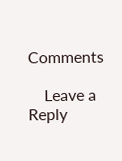Comments

    Leave a Reply